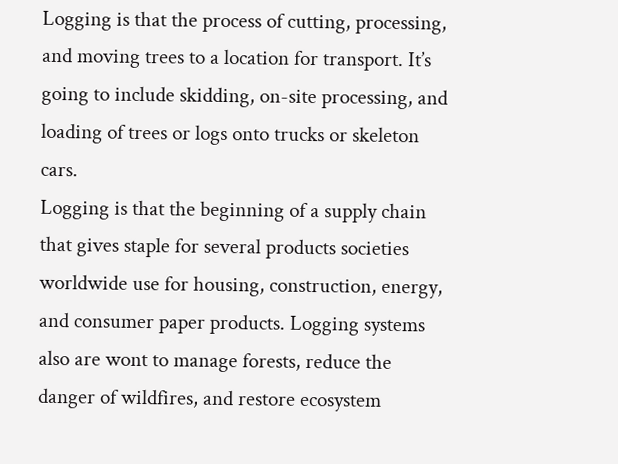Logging is that the process of cutting, processing, and moving trees to a location for transport. It’s going to include skidding, on-site processing, and loading of trees or logs onto trucks or skeleton cars.
Logging is that the beginning of a supply chain that gives staple for several products societies worldwide use for housing, construction, energy, and consumer paper products. Logging systems also are wont to manage forests, reduce the danger of wildfires, and restore ecosystem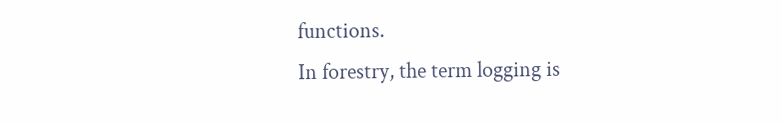functions.
In forestry, the term logging is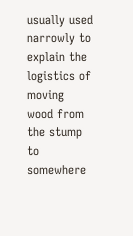usually used narrowly to explain the logistics of moving wood from the stump to somewhere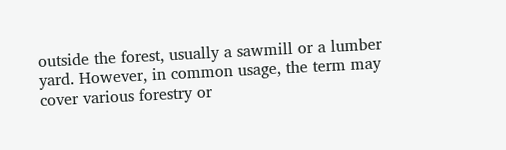outside the forest, usually a sawmill or a lumber yard. However, in common usage, the term may cover various forestry or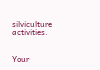silviculture activities.


Your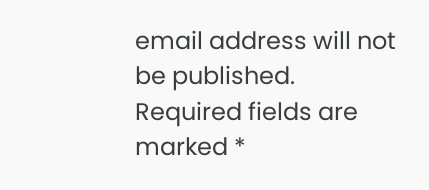email address will not be published. Required fields are marked *